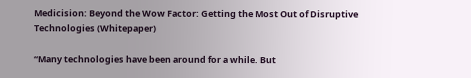Medicision: Beyond the Wow Factor: Getting the Most Out of Disruptive Technologies (Whitepaper)

“Many technologies have been around for a while. But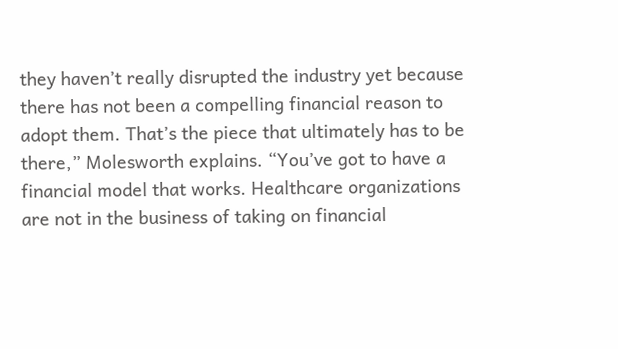they haven’t really disrupted the industry yet because there has not been a compelling financial reason to adopt them. That’s the piece that ultimately has to be there,” Molesworth explains. “You’ve got to have a financial model that works. Healthcare organizations are not in the business of taking on financial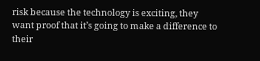risk because the technology is exciting, they want proof that it’s going to make a difference to their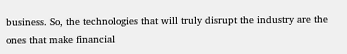business. So, the technologies that will truly disrupt the industry are the ones that make financial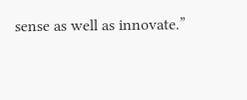sense as well as innovate.”